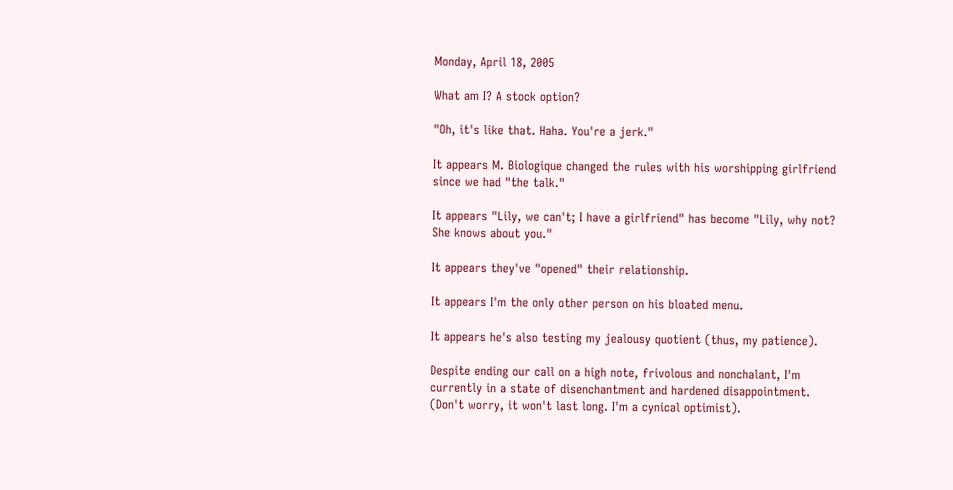Monday, April 18, 2005

What am I? A stock option?

"Oh, it's like that. Haha. You're a jerk."

It appears M. Biologique changed the rules with his worshipping girlfriend since we had "the talk."

It appears "Lily, we can't; I have a girlfriend" has become "Lily, why not? She knows about you."

It appears they've "opened" their relationship.

It appears I'm the only other person on his bloated menu.

It appears he's also testing my jealousy quotient (thus, my patience).

Despite ending our call on a high note, frivolous and nonchalant, I'm currently in a state of disenchantment and hardened disappointment. (Don't worry, it won't last long. I'm a cynical optimist).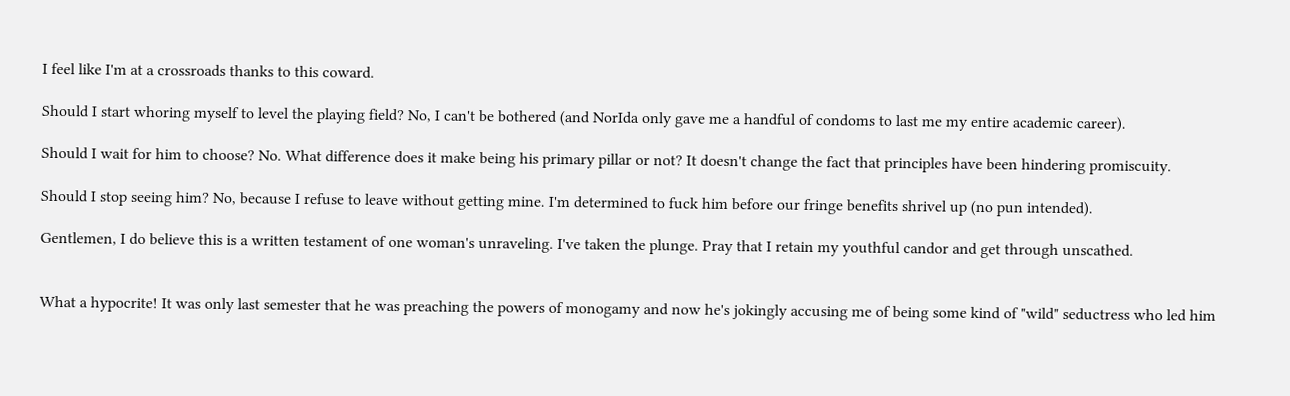I feel like I'm at a crossroads thanks to this coward.

Should I start whoring myself to level the playing field? No, I can't be bothered (and NorIda only gave me a handful of condoms to last me my entire academic career).

Should I wait for him to choose? No. What difference does it make being his primary pillar or not? It doesn't change the fact that principles have been hindering promiscuity.

Should I stop seeing him? No, because I refuse to leave without getting mine. I'm determined to fuck him before our fringe benefits shrivel up (no pun intended).

Gentlemen, I do believe this is a written testament of one woman's unraveling. I've taken the plunge. Pray that I retain my youthful candor and get through unscathed.


What a hypocrite! It was only last semester that he was preaching the powers of monogamy and now he's jokingly accusing me of being some kind of "wild" seductress who led him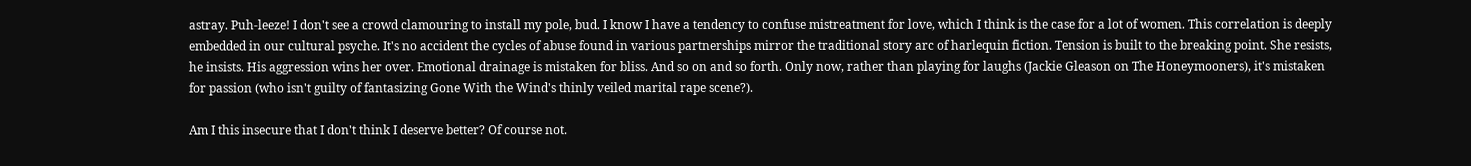astray. Puh-leeze! I don't see a crowd clamouring to install my pole, bud. I know I have a tendency to confuse mistreatment for love, which I think is the case for a lot of women. This correlation is deeply embedded in our cultural psyche. It's no accident the cycles of abuse found in various partnerships mirror the traditional story arc of harlequin fiction. Tension is built to the breaking point. She resists, he insists. His aggression wins her over. Emotional drainage is mistaken for bliss. And so on and so forth. Only now, rather than playing for laughs (Jackie Gleason on The Honeymooners), it's mistaken for passion (who isn't guilty of fantasizing Gone With the Wind's thinly veiled marital rape scene?).

Am I this insecure that I don't think I deserve better? Of course not.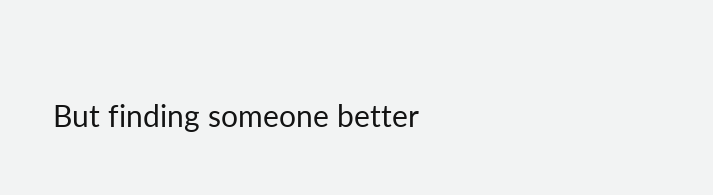But finding someone better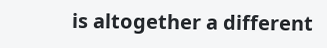is altogether a different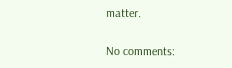matter.

No comments: